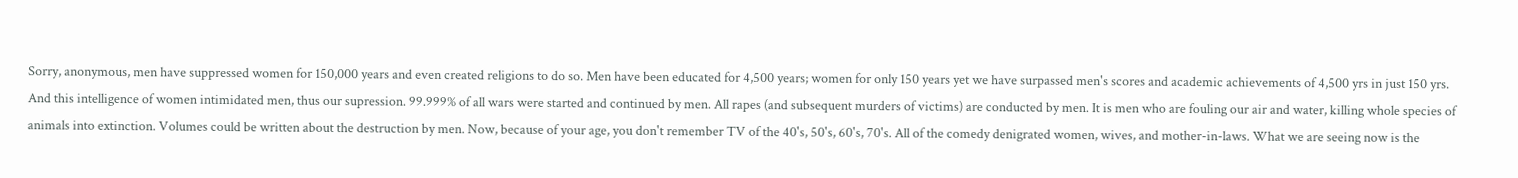Sorry, anonymous, men have suppressed women for 150,000 years and even created religions to do so. Men have been educated for 4,500 years; women for only 150 years yet we have surpassed men's scores and academic achievements of 4,500 yrs in just 150 yrs. And this intelligence of women intimidated men, thus our supression. 99.999% of all wars were started and continued by men. All rapes (and subsequent murders of victims) are conducted by men. It is men who are fouling our air and water, killing whole species of animals into extinction. Volumes could be written about the destruction by men. Now, because of your age, you don't remember TV of the 40's, 50's, 60's, 70's. All of the comedy denigrated women, wives, and mother-in-laws. What we are seeing now is the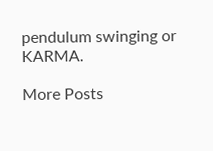pendulum swinging or KARMA.

More Posts